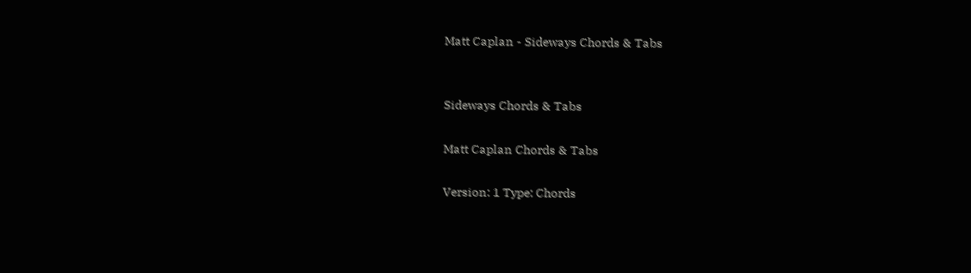Matt Caplan - Sideways Chords & Tabs


Sideways Chords & Tabs

Matt Caplan Chords & Tabs

Version: 1 Type: Chords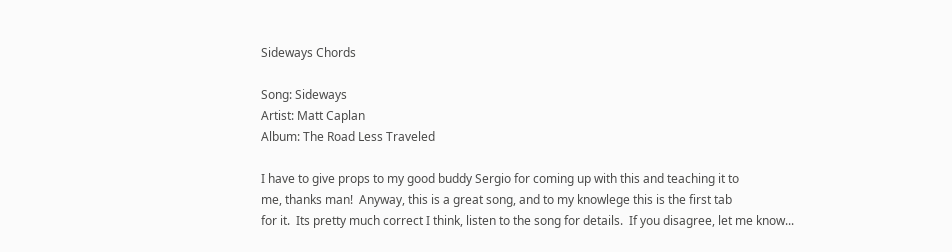Sideways Chords

Song: Sideways
Artist: Matt Caplan
Album: The Road Less Traveled

I have to give props to my good buddy Sergio for coming up with this and teaching it to
me, thanks man!  Anyway, this is a great song, and to my knowlege this is the first tab
for it.  Its pretty much correct I think, listen to the song for details.  If you disagree, let me know...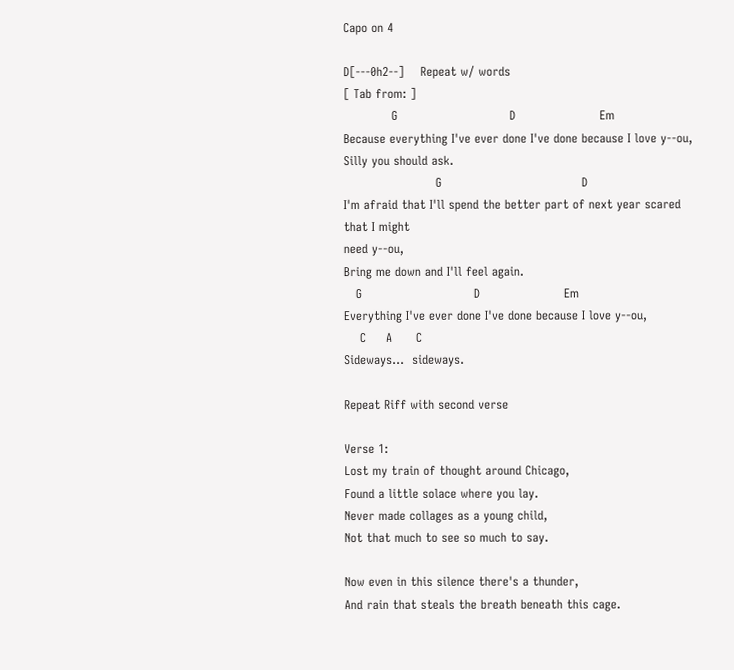Capo on 4

D[---0h2--]    Repeat w/ words
[ Tab from: ]
            G                            D                     Em
Because everything I've ever done I've done because I love y--ou,
Silly you should ask.
                       G                                   D
I'm afraid that I'll spend the better part of next year scared that I might
need y--ou,
Bring me down and I'll feel again.
   G                            D                     Em
Everything I've ever done I've done because I love y--ou,
    C     A      C
Sideways...  sideways.

Repeat Riff with second verse

Verse 1:
Lost my train of thought around Chicago,
Found a little solace where you lay.
Never made collages as a young child,
Not that much to see so much to say.

Now even in this silence there's a thunder,
And rain that steals the breath beneath this cage.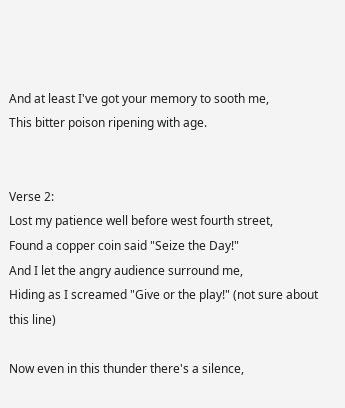And at least I've got your memory to sooth me,
This bitter poison ripening with age.


Verse 2:
Lost my patience well before west fourth street,
Found a copper coin said "Seize the Day!"
And I let the angry audience surround me,
Hiding as I screamed "Give or the play!" (not sure about this line)

Now even in this thunder there's a silence,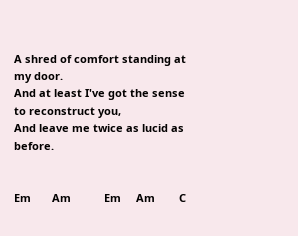A shred of comfort standing at my door.
And at least I've got the sense to reconstruct you,
And leave me twice as lucid as before.


Em       Am           Em     Am        C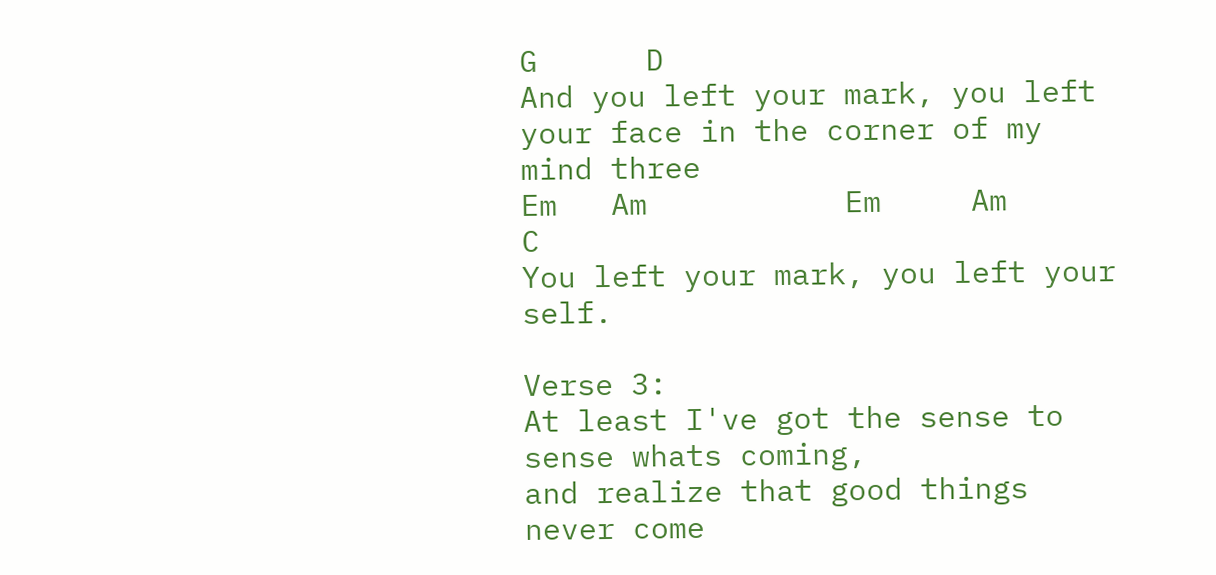G      D
And you left your mark, you left your face in the corner of my mind three
Em   Am           Em     Am        C
You left your mark, you left your self.

Verse 3:
At least I've got the sense to sense whats coming,
and realize that good things never come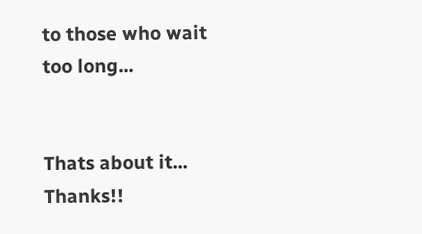to those who wait too long...


Thats about it...   Thanks!!